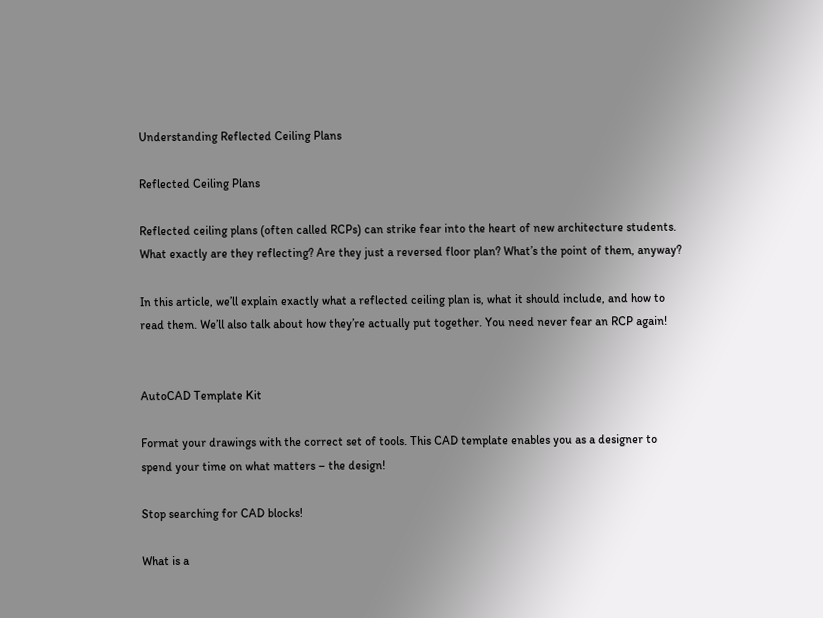Understanding Reflected Ceiling Plans

Reflected Ceiling Plans

Reflected ceiling plans (often called RCPs) can strike fear into the heart of new architecture students. What exactly are they reflecting? Are they just a reversed floor plan? What’s the point of them, anyway?

In this article, we’ll explain exactly what a reflected ceiling plan is, what it should include, and how to read them. We’ll also talk about how they’re actually put together. You need never fear an RCP again!


AutoCAD Template Kit

Format your drawings with the correct set of tools. This CAD template enables you as a designer to spend your time on what matters – the design!

Stop searching for CAD blocks!

What is a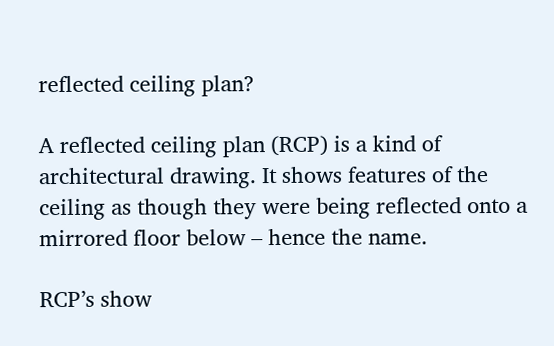reflected ceiling plan?

A reflected ceiling plan (RCP) is a kind of architectural drawing. It shows features of the ceiling as though they were being reflected onto a mirrored floor below – hence the name.

RCP’s show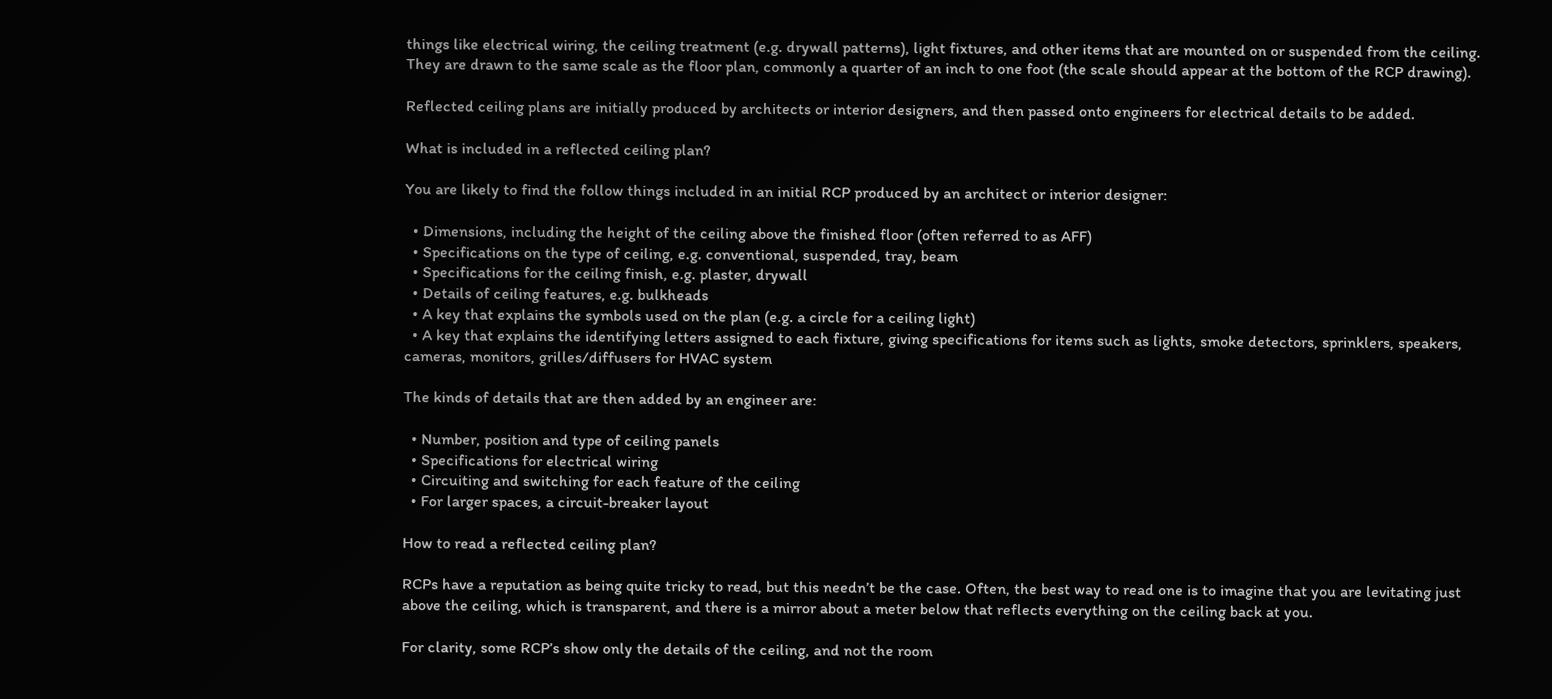things like electrical wiring, the ceiling treatment (e.g. drywall patterns), light fixtures, and other items that are mounted on or suspended from the ceiling. They are drawn to the same scale as the floor plan, commonly a quarter of an inch to one foot (the scale should appear at the bottom of the RCP drawing).

Reflected ceiling plans are initially produced by architects or interior designers, and then passed onto engineers for electrical details to be added.

What is included in a reflected ceiling plan?

You are likely to find the follow things included in an initial RCP produced by an architect or interior designer:

  • Dimensions, including the height of the ceiling above the finished floor (often referred to as AFF)
  • Specifications on the type of ceiling, e.g. conventional, suspended, tray, beam
  • Specifications for the ceiling finish, e.g. plaster, drywall
  • Details of ceiling features, e.g. bulkheads
  • A key that explains the symbols used on the plan (e.g. a circle for a ceiling light)
  • A key that explains the identifying letters assigned to each fixture, giving specifications for items such as lights, smoke detectors, sprinklers, speakers, cameras, monitors, grilles/diffusers for HVAC system

The kinds of details that are then added by an engineer are:

  • Number, position and type of ceiling panels
  • Specifications for electrical wiring
  • Circuiting and switching for each feature of the ceiling
  • For larger spaces, a circuit-breaker layout

How to read a reflected ceiling plan?

RCPs have a reputation as being quite tricky to read, but this needn’t be the case. Often, the best way to read one is to imagine that you are levitating just above the ceiling, which is transparent, and there is a mirror about a meter below that reflects everything on the ceiling back at you.

For clarity, some RCP’s show only the details of the ceiling, and not the room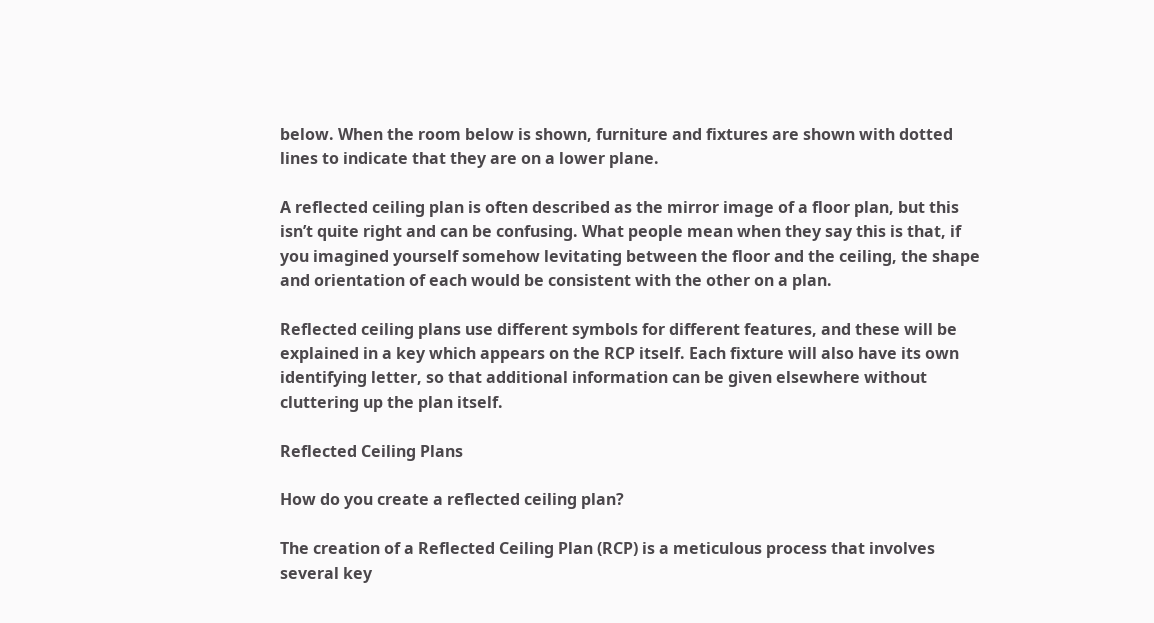below. When the room below is shown, furniture and fixtures are shown with dotted lines to indicate that they are on a lower plane.

A reflected ceiling plan is often described as the mirror image of a floor plan, but this isn’t quite right and can be confusing. What people mean when they say this is that, if you imagined yourself somehow levitating between the floor and the ceiling, the shape and orientation of each would be consistent with the other on a plan.

Reflected ceiling plans use different symbols for different features, and these will be explained in a key which appears on the RCP itself. Each fixture will also have its own identifying letter, so that additional information can be given elsewhere without cluttering up the plan itself.

Reflected Ceiling Plans

How do you create a reflected ceiling plan?

The creation of a Reflected Ceiling Plan (RCP) is a meticulous process that involves several key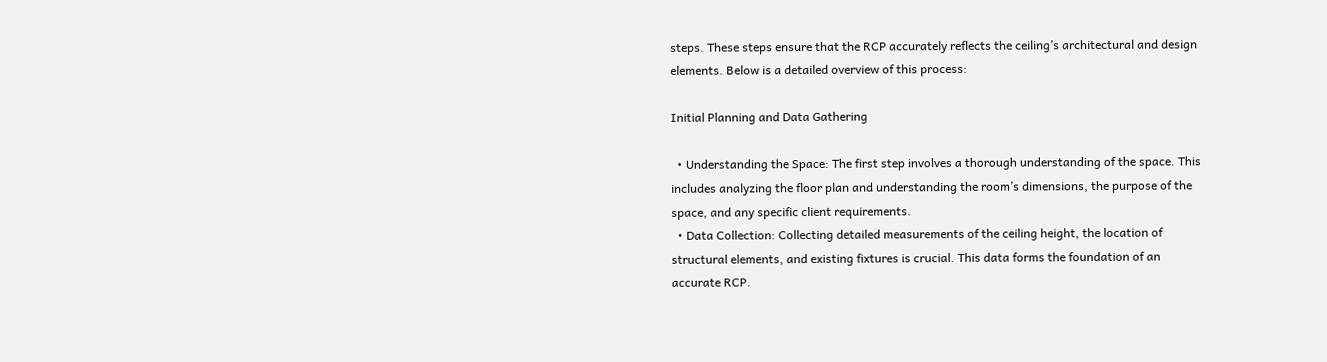steps. These steps ensure that the RCP accurately reflects the ceiling’s architectural and design elements. Below is a detailed overview of this process:

Initial Planning and Data Gathering

  • Understanding the Space: The first step involves a thorough understanding of the space. This includes analyzing the floor plan and understanding the room’s dimensions, the purpose of the space, and any specific client requirements.
  • Data Collection: Collecting detailed measurements of the ceiling height, the location of structural elements, and existing fixtures is crucial. This data forms the foundation of an accurate RCP.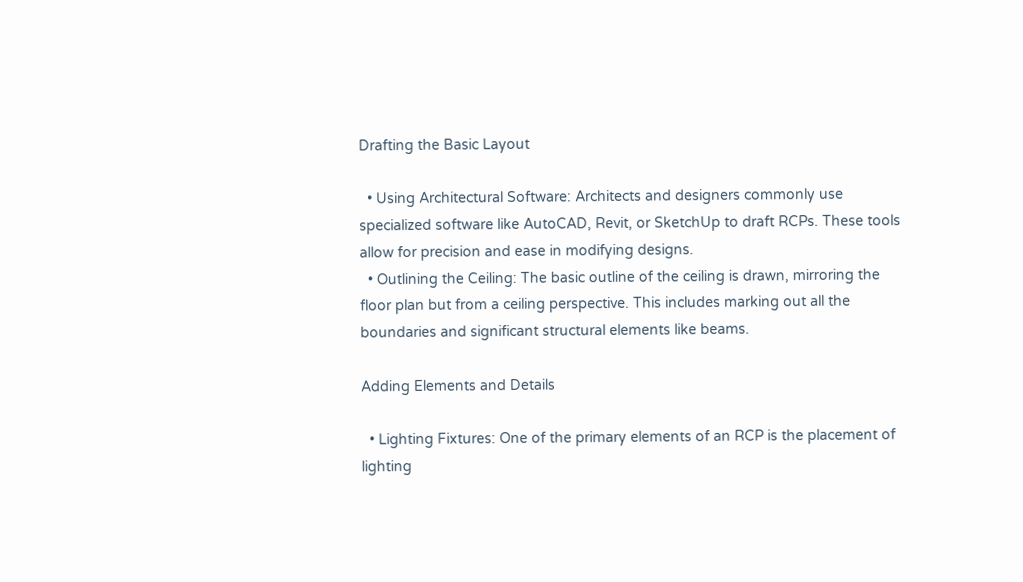Drafting the Basic Layout

  • Using Architectural Software: Architects and designers commonly use specialized software like AutoCAD, Revit, or SketchUp to draft RCPs. These tools allow for precision and ease in modifying designs.
  • Outlining the Ceiling: The basic outline of the ceiling is drawn, mirroring the floor plan but from a ceiling perspective. This includes marking out all the boundaries and significant structural elements like beams.

Adding Elements and Details

  • Lighting Fixtures: One of the primary elements of an RCP is the placement of lighting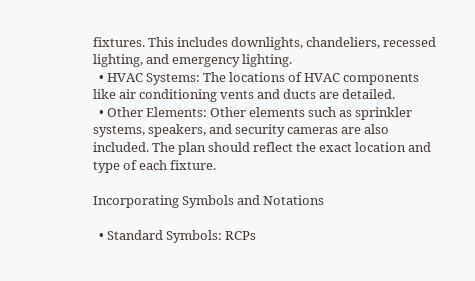fixtures. This includes downlights, chandeliers, recessed lighting, and emergency lighting.
  • HVAC Systems: The locations of HVAC components like air conditioning vents and ducts are detailed.
  • Other Elements: Other elements such as sprinkler systems, speakers, and security cameras are also included. The plan should reflect the exact location and type of each fixture.

Incorporating Symbols and Notations

  • Standard Symbols: RCPs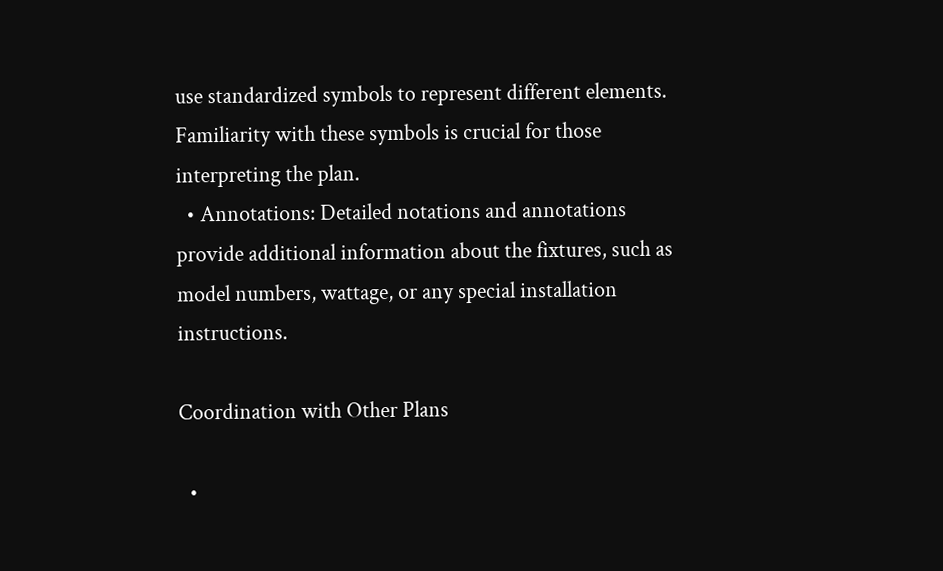use standardized symbols to represent different elements. Familiarity with these symbols is crucial for those interpreting the plan.
  • Annotations: Detailed notations and annotations provide additional information about the fixtures, such as model numbers, wattage, or any special installation instructions.

Coordination with Other Plans

  •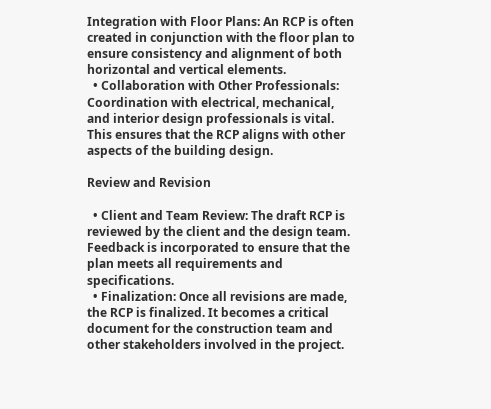Integration with Floor Plans: An RCP is often created in conjunction with the floor plan to ensure consistency and alignment of both horizontal and vertical elements.
  • Collaboration with Other Professionals: Coordination with electrical, mechanical, and interior design professionals is vital. This ensures that the RCP aligns with other aspects of the building design.

Review and Revision

  • Client and Team Review: The draft RCP is reviewed by the client and the design team. Feedback is incorporated to ensure that the plan meets all requirements and specifications.
  • Finalization: Once all revisions are made, the RCP is finalized. It becomes a critical document for the construction team and other stakeholders involved in the project.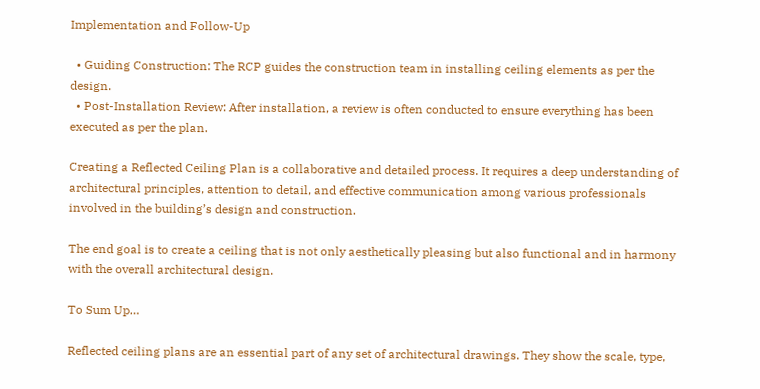Implementation and Follow-Up

  • Guiding Construction: The RCP guides the construction team in installing ceiling elements as per the design.
  • Post-Installation Review: After installation, a review is often conducted to ensure everything has been executed as per the plan.

Creating a Reflected Ceiling Plan is a collaborative and detailed process. It requires a deep understanding of architectural principles, attention to detail, and effective communication among various professionals involved in the building’s design and construction.

The end goal is to create a ceiling that is not only aesthetically pleasing but also functional and in harmony with the overall architectural design.

To Sum Up…

Reflected ceiling plans are an essential part of any set of architectural drawings. They show the scale, type,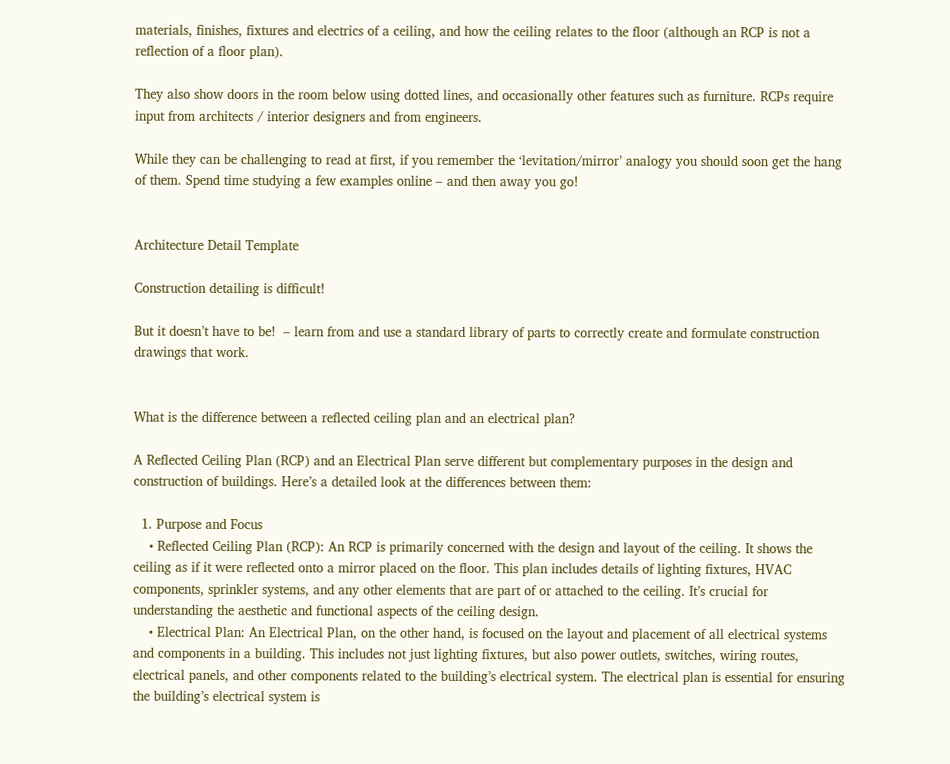materials, finishes, fixtures and electrics of a ceiling, and how the ceiling relates to the floor (although an RCP is not a reflection of a floor plan).

They also show doors in the room below using dotted lines, and occasionally other features such as furniture. RCPs require input from architects / interior designers and from engineers.

While they can be challenging to read at first, if you remember the ‘levitation/mirror’ analogy you should soon get the hang of them. Spend time studying a few examples online – and then away you go!


Architecture Detail Template

Construction detailing is difficult!

But it doesn’t have to be!  – learn from and use a standard library of parts to correctly create and formulate construction drawings that work.


What is the difference between a reflected ceiling plan and an electrical plan?

A Reflected Ceiling Plan (RCP) and an Electrical Plan serve different but complementary purposes in the design and construction of buildings. Here’s a detailed look at the differences between them:

  1. Purpose and Focus
    • Reflected Ceiling Plan (RCP): An RCP is primarily concerned with the design and layout of the ceiling. It shows the ceiling as if it were reflected onto a mirror placed on the floor. This plan includes details of lighting fixtures, HVAC components, sprinkler systems, and any other elements that are part of or attached to the ceiling. It’s crucial for understanding the aesthetic and functional aspects of the ceiling design.
    • Electrical Plan: An Electrical Plan, on the other hand, is focused on the layout and placement of all electrical systems and components in a building. This includes not just lighting fixtures, but also power outlets, switches, wiring routes, electrical panels, and other components related to the building’s electrical system. The electrical plan is essential for ensuring the building’s electrical system is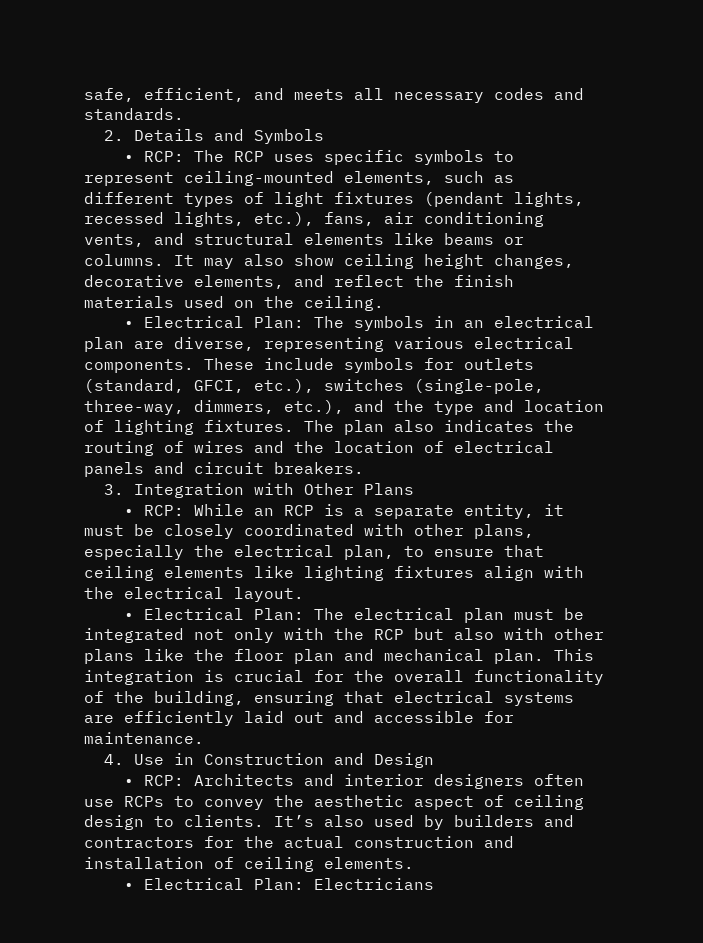safe, efficient, and meets all necessary codes and standards.
  2. Details and Symbols
    • RCP: The RCP uses specific symbols to represent ceiling-mounted elements, such as different types of light fixtures (pendant lights, recessed lights, etc.), fans, air conditioning vents, and structural elements like beams or columns. It may also show ceiling height changes, decorative elements, and reflect the finish materials used on the ceiling.
    • Electrical Plan: The symbols in an electrical plan are diverse, representing various electrical components. These include symbols for outlets (standard, GFCI, etc.), switches (single-pole, three-way, dimmers, etc.), and the type and location of lighting fixtures. The plan also indicates the routing of wires and the location of electrical panels and circuit breakers.
  3. Integration with Other Plans
    • RCP: While an RCP is a separate entity, it must be closely coordinated with other plans, especially the electrical plan, to ensure that ceiling elements like lighting fixtures align with the electrical layout.
    • Electrical Plan: The electrical plan must be integrated not only with the RCP but also with other plans like the floor plan and mechanical plan. This integration is crucial for the overall functionality of the building, ensuring that electrical systems are efficiently laid out and accessible for maintenance.
  4. Use in Construction and Design
    • RCP: Architects and interior designers often use RCPs to convey the aesthetic aspect of ceiling design to clients. It’s also used by builders and contractors for the actual construction and installation of ceiling elements.
    • Electrical Plan: Electricians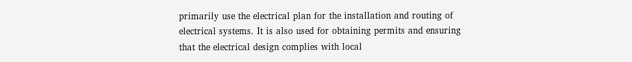primarily use the electrical plan for the installation and routing of electrical systems. It is also used for obtaining permits and ensuring that the electrical design complies with local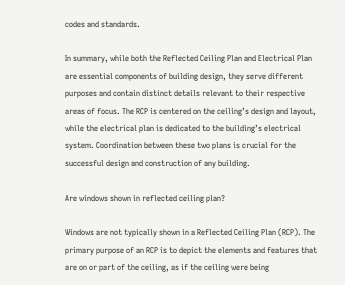codes and standards.

In summary, while both the Reflected Ceiling Plan and Electrical Plan are essential components of building design, they serve different purposes and contain distinct details relevant to their respective areas of focus. The RCP is centered on the ceiling’s design and layout, while the electrical plan is dedicated to the building’s electrical system. Coordination between these two plans is crucial for the successful design and construction of any building.

Are windows shown in reflected ceiling plan?

Windows are not typically shown in a Reflected Ceiling Plan (RCP). The primary purpose of an RCP is to depict the elements and features that are on or part of the ceiling, as if the ceiling were being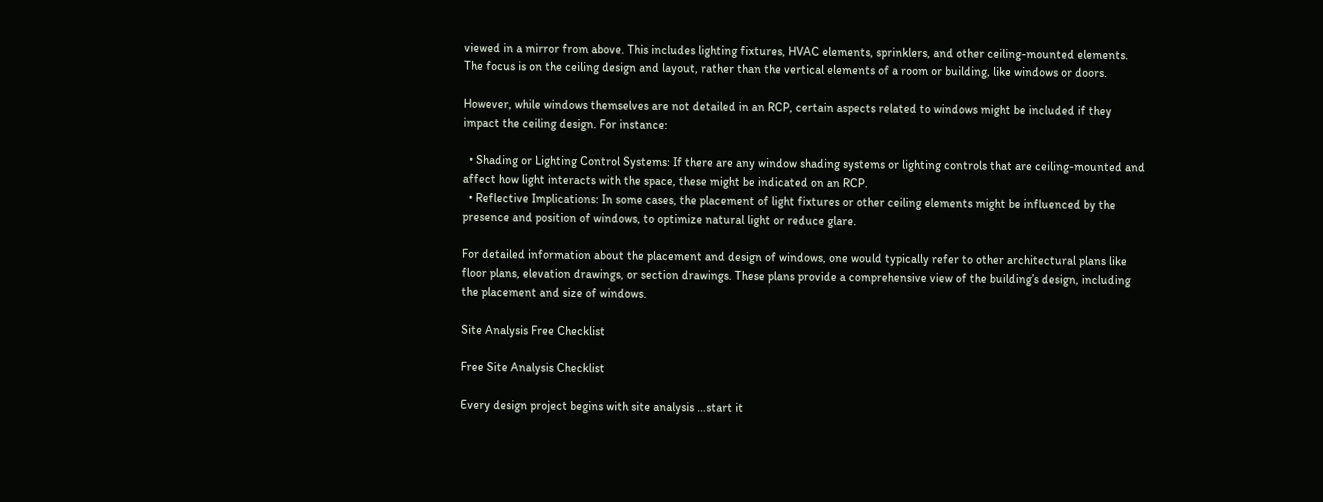viewed in a mirror from above. This includes lighting fixtures, HVAC elements, sprinklers, and other ceiling-mounted elements. The focus is on the ceiling design and layout, rather than the vertical elements of a room or building, like windows or doors.

However, while windows themselves are not detailed in an RCP, certain aspects related to windows might be included if they impact the ceiling design. For instance:

  • Shading or Lighting Control Systems: If there are any window shading systems or lighting controls that are ceiling-mounted and affect how light interacts with the space, these might be indicated on an RCP.
  • Reflective Implications: In some cases, the placement of light fixtures or other ceiling elements might be influenced by the presence and position of windows, to optimize natural light or reduce glare.

For detailed information about the placement and design of windows, one would typically refer to other architectural plans like floor plans, elevation drawings, or section drawings. These plans provide a comprehensive view of the building’s design, including the placement and size of windows.

Site Analysis Free Checklist

Free Site Analysis Checklist

Every design project begins with site analysis …start it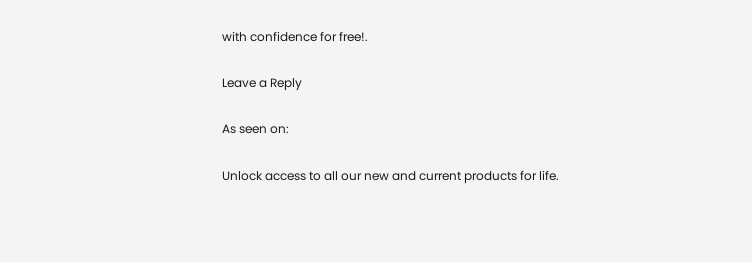with confidence for free!.

Leave a Reply

As seen on:

Unlock access to all our new and current products for life.